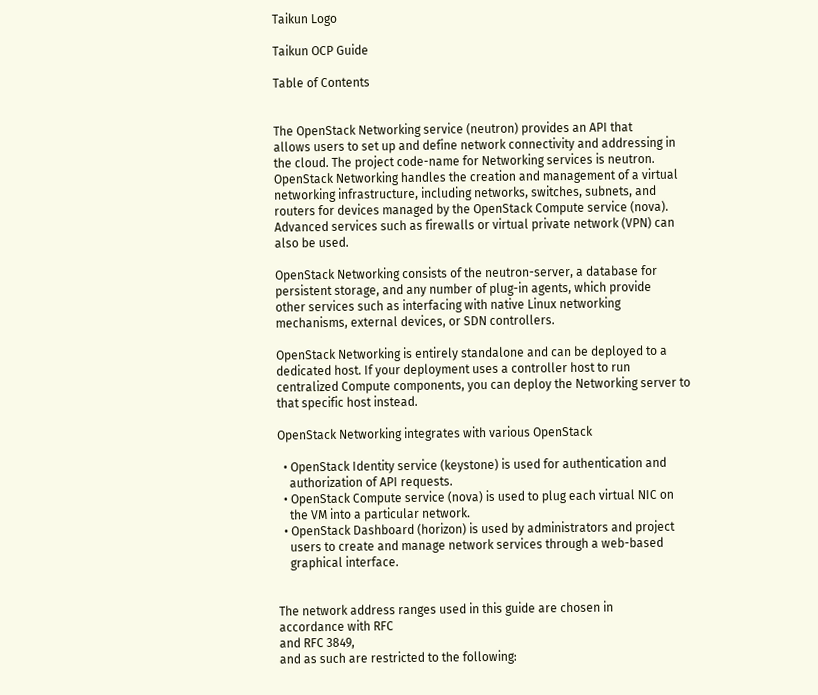Taikun Logo

Taikun OCP Guide

Table of Contents


The OpenStack Networking service (neutron) provides an API that
allows users to set up and define network connectivity and addressing in
the cloud. The project code-name for Networking services is neutron.
OpenStack Networking handles the creation and management of a virtual
networking infrastructure, including networks, switches, subnets, and
routers for devices managed by the OpenStack Compute service (nova).
Advanced services such as firewalls or virtual private network (VPN) can
also be used.

OpenStack Networking consists of the neutron-server, a database for
persistent storage, and any number of plug-in agents, which provide
other services such as interfacing with native Linux networking
mechanisms, external devices, or SDN controllers.

OpenStack Networking is entirely standalone and can be deployed to a
dedicated host. If your deployment uses a controller host to run
centralized Compute components, you can deploy the Networking server to
that specific host instead.

OpenStack Networking integrates with various OpenStack

  • OpenStack Identity service (keystone) is used for authentication and
    authorization of API requests.
  • OpenStack Compute service (nova) is used to plug each virtual NIC on
    the VM into a particular network.
  • OpenStack Dashboard (horizon) is used by administrators and project
    users to create and manage network services through a web-based
    graphical interface.


The network address ranges used in this guide are chosen in
accordance with RFC
and RFC 3849,
and as such are restricted to the following: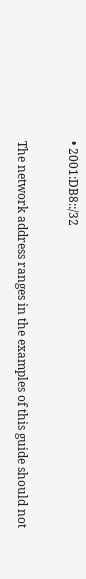• 2001:DB8::/32

The network address ranges in the examples of this guide should not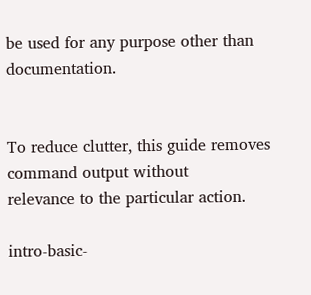be used for any purpose other than documentation.


To reduce clutter, this guide removes command output without
relevance to the particular action.

intro-basic-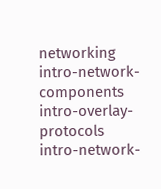networking intro-network-components
intro-overlay-protocols intro-network-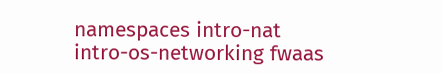namespaces intro-nat
intro-os-networking fwaas